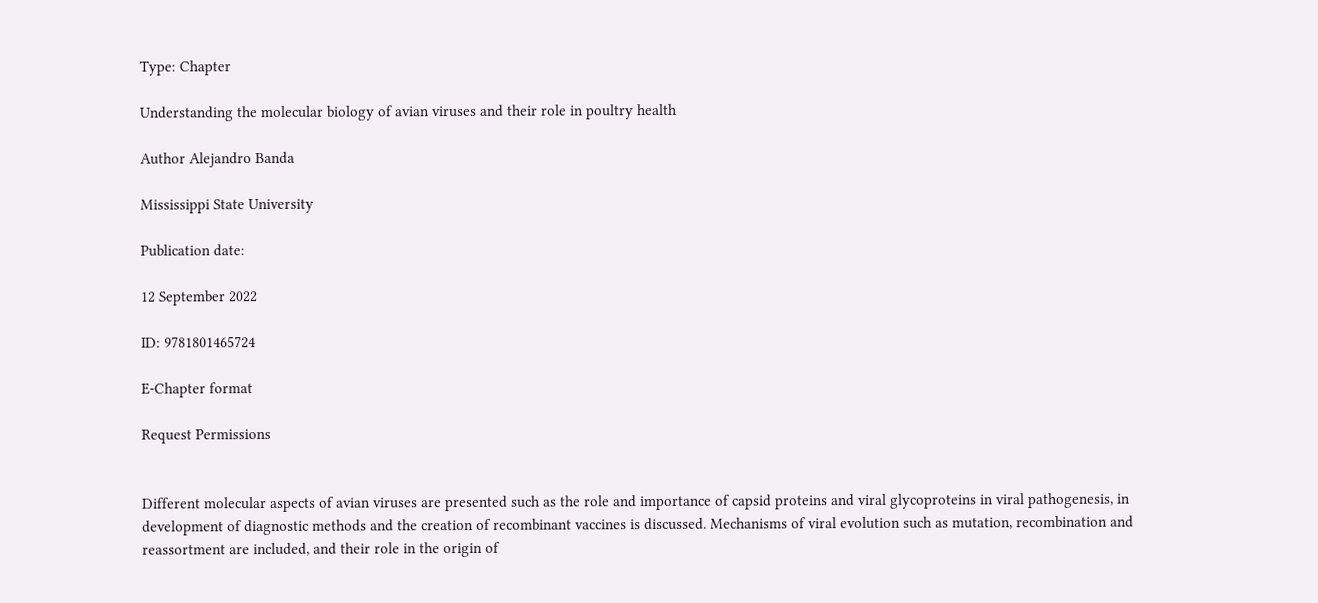Type: Chapter

Understanding the molecular biology of avian viruses and their role in poultry health

Author Alejandro Banda

Mississippi State University

Publication date:

12 September 2022

ID: 9781801465724

E-Chapter format

Request Permissions


Different molecular aspects of avian viruses are presented such as the role and importance of capsid proteins and viral glycoproteins in viral pathogenesis, in development of diagnostic methods and the creation of recombinant vaccines is discussed. Mechanisms of viral evolution such as mutation, recombination and reassortment are included, and their role in the origin of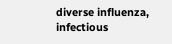diverse influenza, infectious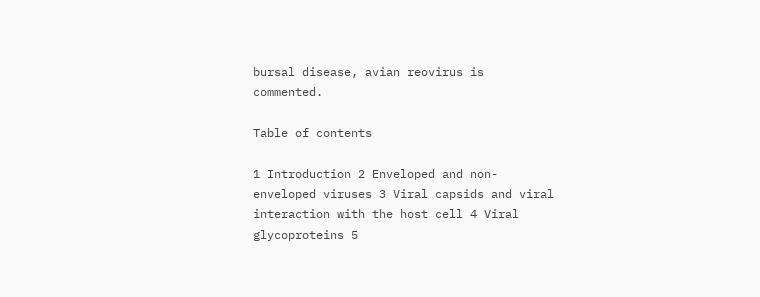bursal disease, avian reovirus is commented.

Table of contents

1 Introduction 2 Enveloped and non-enveloped viruses 3 Viral capsids and viral interaction with the host cell 4 Viral glycoproteins 5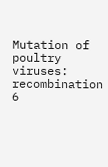Mutation of poultry viruses: recombination 6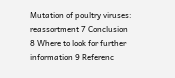Mutation of poultry viruses: reassortment 7 Conclusion 8 Where to look for further information 9 Referenc